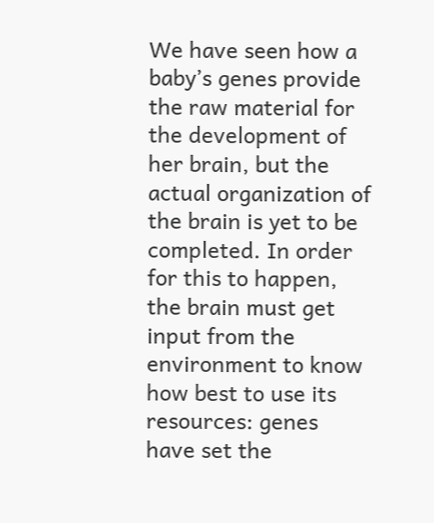We have seen how a baby’s genes provide the raw material for the development of her brain, but the actual organization of the brain is yet to be completed. In order for this to happen, the brain must get input from the environment to know how best to use its resources: genes have set the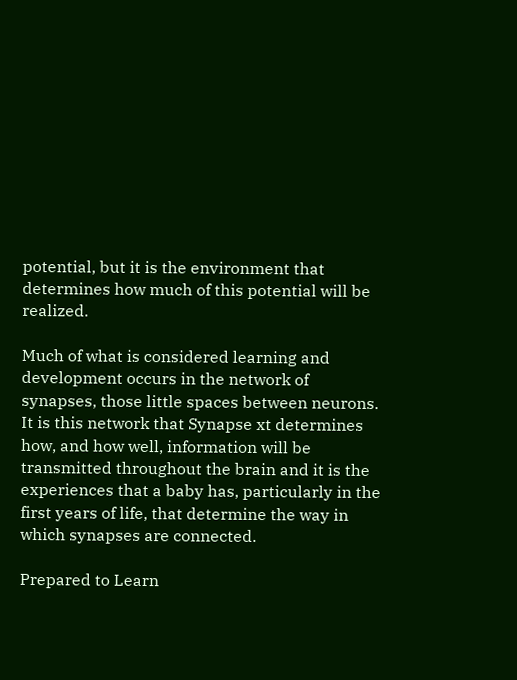potential, but it is the environment that determines how much of this potential will be realized.

Much of what is considered learning and development occurs in the network of synapses, those little spaces between neurons. It is this network that Synapse xt determines how, and how well, information will be transmitted throughout the brain and it is the experiences that a baby has, particularly in the first years of life, that determine the way in which synapses are connected.

Prepared to Learn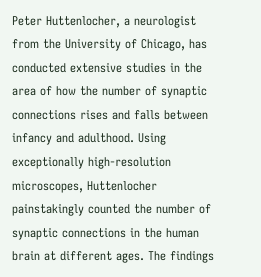Peter Huttenlocher, a neurologist from the University of Chicago, has conducted extensive studies in the area of how the number of synaptic connections rises and falls between infancy and adulthood. Using exceptionally high-resolution microscopes, Huttenlocher painstakingly counted the number of synaptic connections in the human brain at different ages. The findings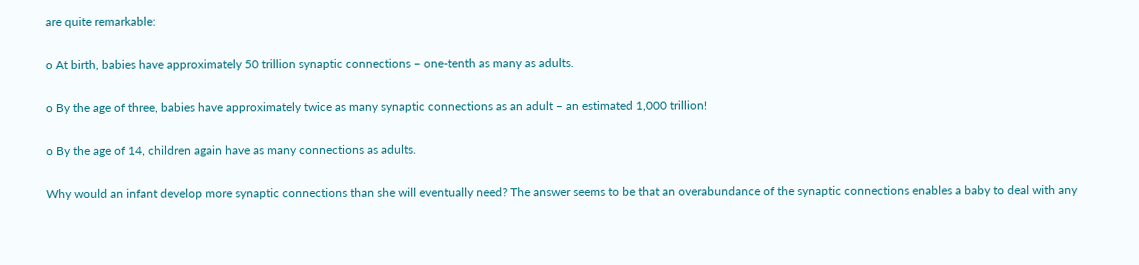are quite remarkable:

o At birth, babies have approximately 50 trillion synaptic connections – one-tenth as many as adults.

o By the age of three, babies have approximately twice as many synaptic connections as an adult – an estimated 1,000 trillion!

o By the age of 14, children again have as many connections as adults.

Why would an infant develop more synaptic connections than she will eventually need? The answer seems to be that an overabundance of the synaptic connections enables a baby to deal with any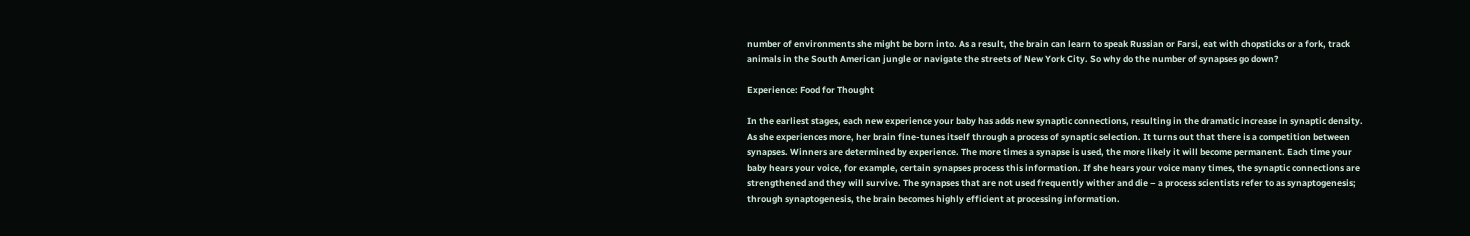number of environments she might be born into. As a result, the brain can learn to speak Russian or Farsi, eat with chopsticks or a fork, track animals in the South American jungle or navigate the streets of New York City. So why do the number of synapses go down?

Experience: Food for Thought

In the earliest stages, each new experience your baby has adds new synaptic connections, resulting in the dramatic increase in synaptic density. As she experiences more, her brain fine-tunes itself through a process of synaptic selection. It turns out that there is a competition between synapses. Winners are determined by experience. The more times a synapse is used, the more likely it will become permanent. Each time your baby hears your voice, for example, certain synapses process this information. If she hears your voice many times, the synaptic connections are strengthened and they will survive. The synapses that are not used frequently wither and die – a process scientists refer to as synaptogenesis; through synaptogenesis, the brain becomes highly efficient at processing information.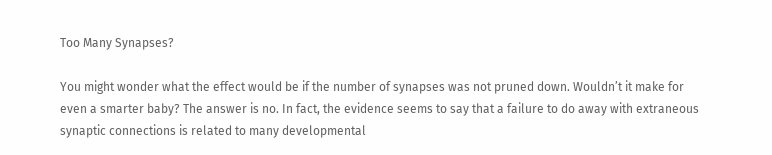Too Many Synapses?

You might wonder what the effect would be if the number of synapses was not pruned down. Wouldn’t it make for even a smarter baby? The answer is no. In fact, the evidence seems to say that a failure to do away with extraneous synaptic connections is related to many developmental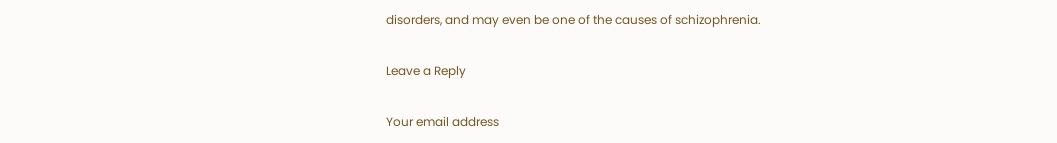disorders, and may even be one of the causes of schizophrenia.

Leave a Reply

Your email address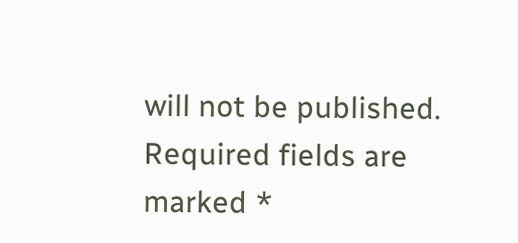will not be published. Required fields are marked *